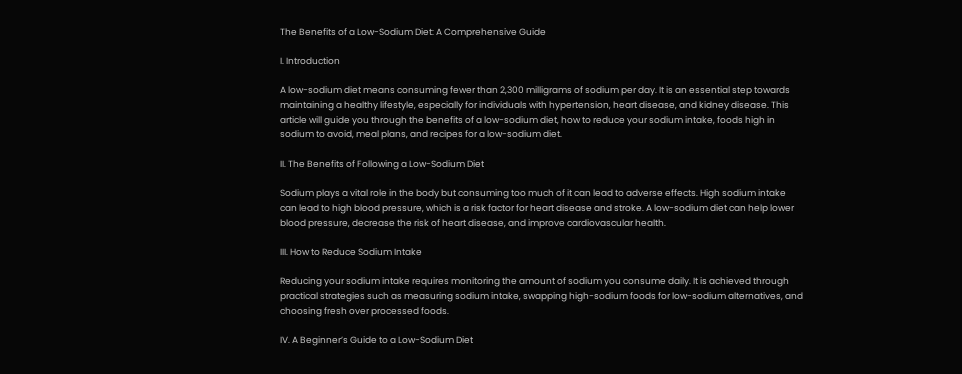The Benefits of a Low-Sodium Diet: A Comprehensive Guide

I. Introduction

A low-sodium diet means consuming fewer than 2,300 milligrams of sodium per day. It is an essential step towards maintaining a healthy lifestyle, especially for individuals with hypertension, heart disease, and kidney disease. This article will guide you through the benefits of a low-sodium diet, how to reduce your sodium intake, foods high in sodium to avoid, meal plans, and recipes for a low-sodium diet.

II. The Benefits of Following a Low-Sodium Diet

Sodium plays a vital role in the body but consuming too much of it can lead to adverse effects. High sodium intake can lead to high blood pressure, which is a risk factor for heart disease and stroke. A low-sodium diet can help lower blood pressure, decrease the risk of heart disease, and improve cardiovascular health.

III. How to Reduce Sodium Intake

Reducing your sodium intake requires monitoring the amount of sodium you consume daily. It is achieved through practical strategies such as measuring sodium intake, swapping high-sodium foods for low-sodium alternatives, and choosing fresh over processed foods.

IV. A Beginner’s Guide to a Low-Sodium Diet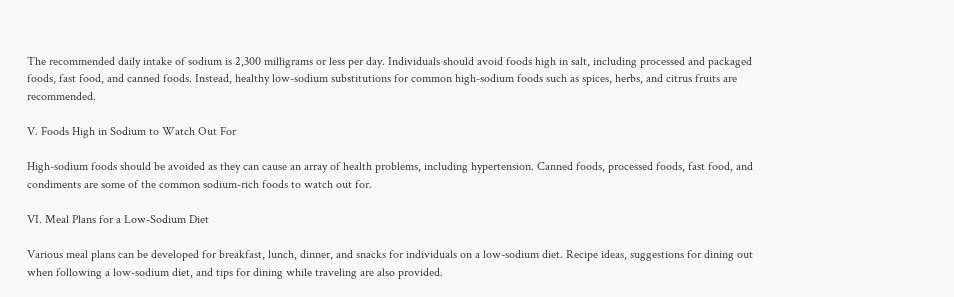The recommended daily intake of sodium is 2,300 milligrams or less per day. Individuals should avoid foods high in salt, including processed and packaged foods, fast food, and canned foods. Instead, healthy low-sodium substitutions for common high-sodium foods such as spices, herbs, and citrus fruits are recommended.

V. Foods High in Sodium to Watch Out For

High-sodium foods should be avoided as they can cause an array of health problems, including hypertension. Canned foods, processed foods, fast food, and condiments are some of the common sodium-rich foods to watch out for.

VI. Meal Plans for a Low-Sodium Diet

Various meal plans can be developed for breakfast, lunch, dinner, and snacks for individuals on a low-sodium diet. Recipe ideas, suggestions for dining out when following a low-sodium diet, and tips for dining while traveling are also provided.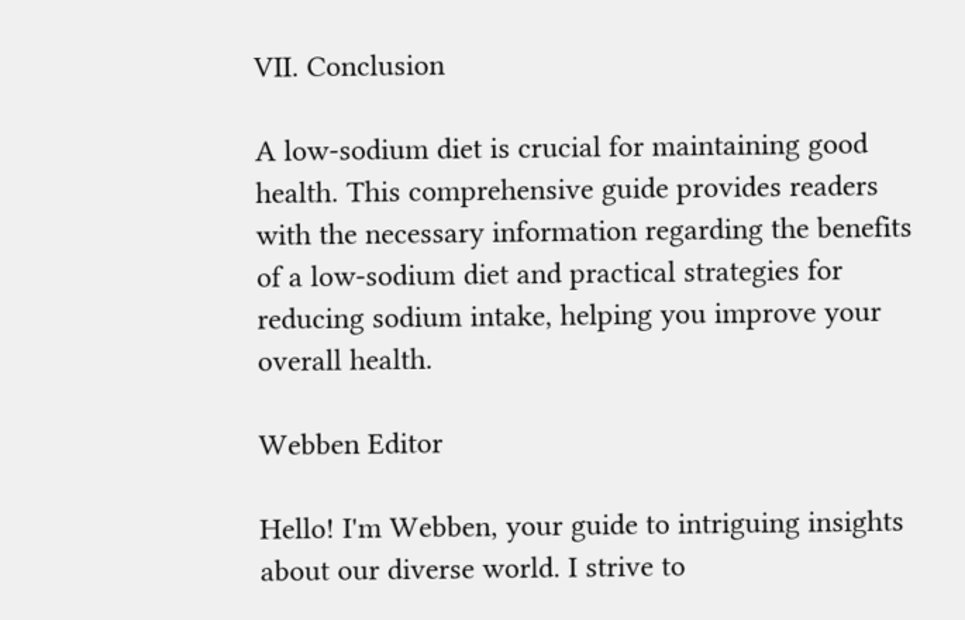VII. Conclusion

A low-sodium diet is crucial for maintaining good health. This comprehensive guide provides readers with the necessary information regarding the benefits of a low-sodium diet and practical strategies for reducing sodium intake, helping you improve your overall health.

Webben Editor

Hello! I'm Webben, your guide to intriguing insights about our diverse world. I strive to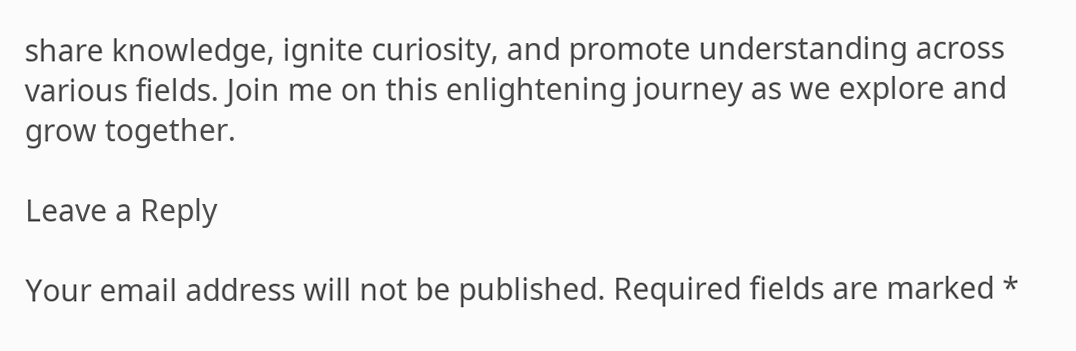share knowledge, ignite curiosity, and promote understanding across various fields. Join me on this enlightening journey as we explore and grow together.

Leave a Reply

Your email address will not be published. Required fields are marked *